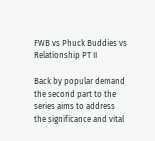FWB vs Phuck Buddies vs Relationship PT II

Back by popular demand the second part to the series aims to address the significance and vital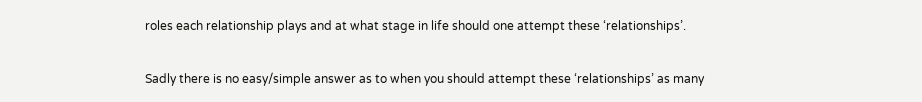roles each relationship plays and at what stage in life should one attempt these ‘relationships’.

Sadly there is no easy/simple answer as to when you should attempt these ‘relationships’ as many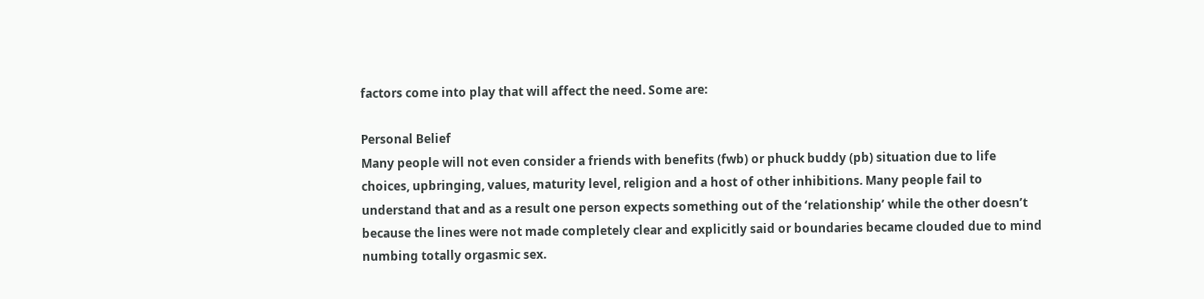factors come into play that will affect the need. Some are:

Personal Belief
Many people will not even consider a friends with benefits (fwb) or phuck buddy (pb) situation due to life choices, upbringing, values, maturity level, religion and a host of other inhibitions. Many people fail to understand that and as a result one person expects something out of the ‘relationship’ while the other doesn’t because the lines were not made completely clear and explicitly said or boundaries became clouded due to mind numbing totally orgasmic sex.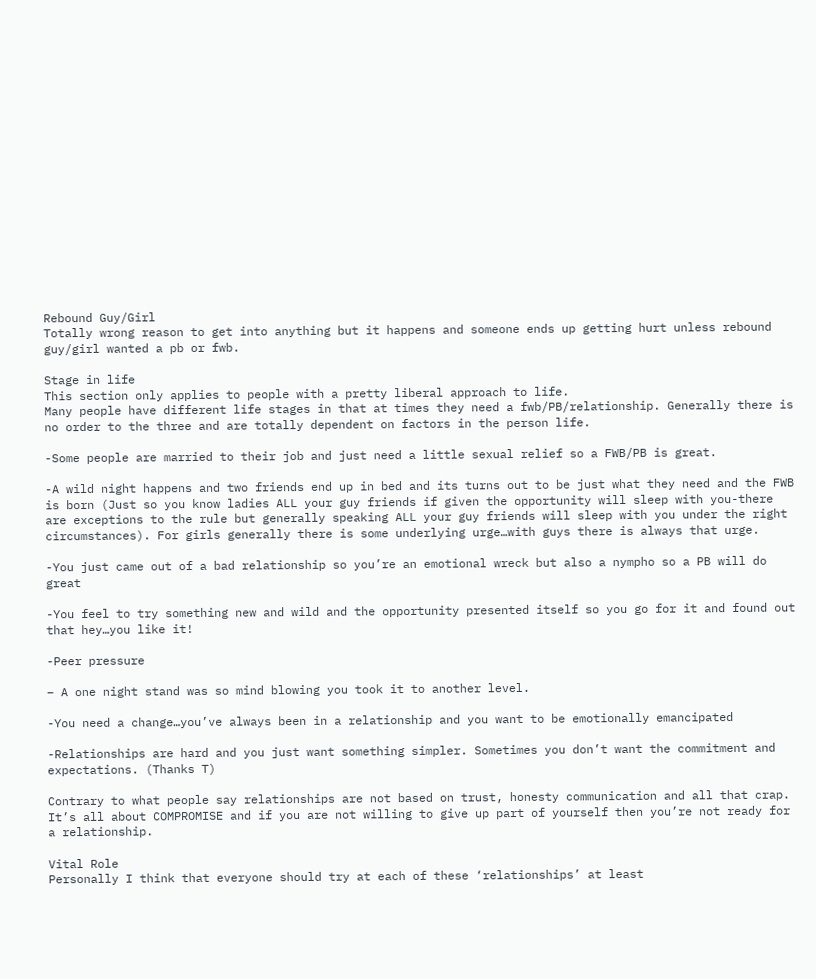Rebound Guy/Girl
Totally wrong reason to get into anything but it happens and someone ends up getting hurt unless rebound guy/girl wanted a pb or fwb.

Stage in life
This section only applies to people with a pretty liberal approach to life.
Many people have different life stages in that at times they need a fwb/PB/relationship. Generally there is no order to the three and are totally dependent on factors in the person life.

-Some people are married to their job and just need a little sexual relief so a FWB/PB is great.

-A wild night happens and two friends end up in bed and its turns out to be just what they need and the FWB is born (Just so you know ladies ALL your guy friends if given the opportunity will sleep with you-there are exceptions to the rule but generally speaking ALL your guy friends will sleep with you under the right circumstances). For girls generally there is some underlying urge…with guys there is always that urge.

-You just came out of a bad relationship so you’re an emotional wreck but also a nympho so a PB will do great

-You feel to try something new and wild and the opportunity presented itself so you go for it and found out that hey…you like it!

-Peer pressure

– A one night stand was so mind blowing you took it to another level.

-You need a change…you’ve always been in a relationship and you want to be emotionally emancipated

-Relationships are hard and you just want something simpler. Sometimes you don’t want the commitment and expectations. (Thanks T)

Contrary to what people say relationships are not based on trust, honesty communication and all that crap. It’s all about COMPROMISE and if you are not willing to give up part of yourself then you’re not ready for a relationship.

Vital Role
Personally I think that everyone should try at each of these ‘relationships’ at least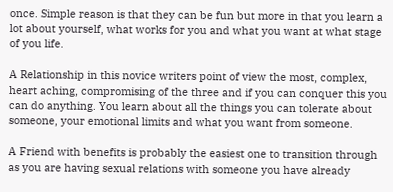once. Simple reason is that they can be fun but more in that you learn a lot about yourself, what works for you and what you want at what stage of you life.

A Relationship in this novice writers point of view the most, complex, heart aching, compromising of the three and if you can conquer this you can do anything. You learn about all the things you can tolerate about someone, your emotional limits and what you want from someone.

A Friend with benefits is probably the easiest one to transition through as you are having sexual relations with someone you have already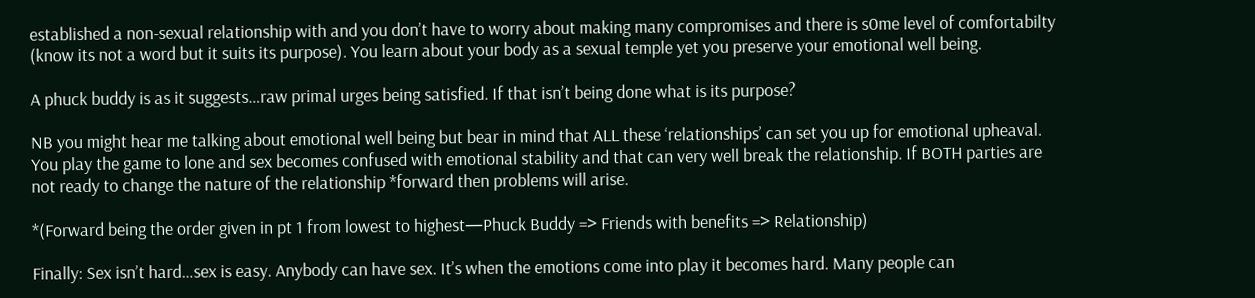established a non-sexual relationship with and you don’t have to worry about making many compromises and there is s0me level of comfortabilty (know its not a word but it suits its purpose). You learn about your body as a sexual temple yet you preserve your emotional well being.

A phuck buddy is as it suggests…raw primal urges being satisfied. If that isn’t being done what is its purpose?

NB you might hear me talking about emotional well being but bear in mind that ALL these ‘relationships’ can set you up for emotional upheaval. You play the game to lone and sex becomes confused with emotional stability and that can very well break the relationship. If BOTH parties are not ready to change the nature of the relationship *forward then problems will arise.

*(Forward being the order given in pt 1 from lowest to highest—Phuck Buddy => Friends with benefits => Relationship)

Finally: Sex isn’t hard…sex is easy. Anybody can have sex. It’s when the emotions come into play it becomes hard. Many people can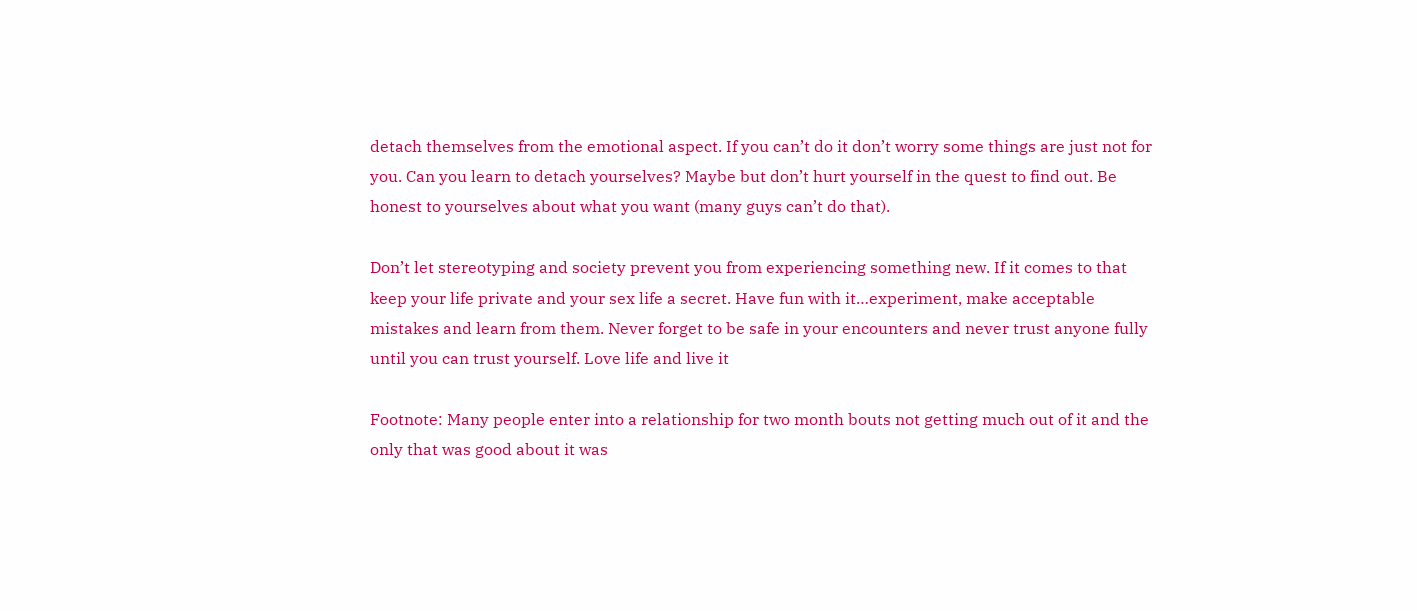detach themselves from the emotional aspect. If you can’t do it don’t worry some things are just not for you. Can you learn to detach yourselves? Maybe but don’t hurt yourself in the quest to find out. Be honest to yourselves about what you want (many guys can’t do that).

Don’t let stereotyping and society prevent you from experiencing something new. If it comes to that keep your life private and your sex life a secret. Have fun with it…experiment, make acceptable mistakes and learn from them. Never forget to be safe in your encounters and never trust anyone fully until you can trust yourself. Love life and live it

Footnote: Many people enter into a relationship for two month bouts not getting much out of it and the only that was good about it was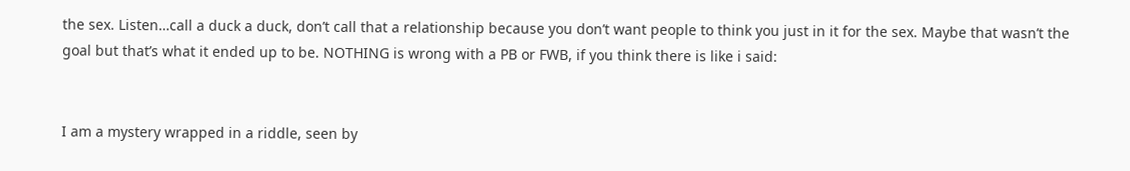the sex. Listen…call a duck a duck, don’t call that a relationship because you don’t want people to think you just in it for the sex. Maybe that wasn’t the goal but that’s what it ended up to be. NOTHING is wrong with a PB or FWB, if you think there is like i said:


I am a mystery wrapped in a riddle, seen by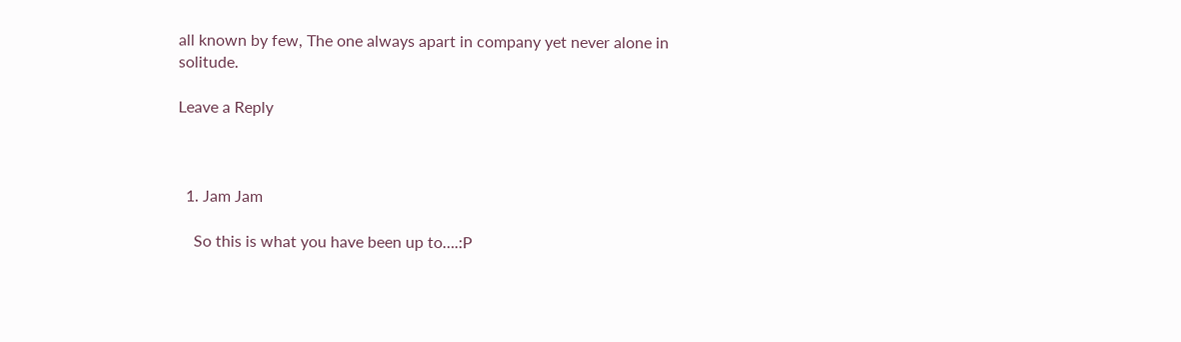all known by few, The one always apart in company yet never alone in solitude.

Leave a Reply



  1. Jam Jam

    So this is what you have been up to….:P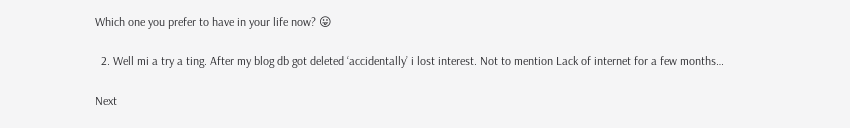Which one you prefer to have in your life now? 😛

  2. Well mi a try a ting. After my blog db got deleted ‘accidentally’ i lost interest. Not to mention Lack of internet for a few months…

Next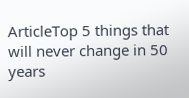ArticleTop 5 things that will never change in 50 years